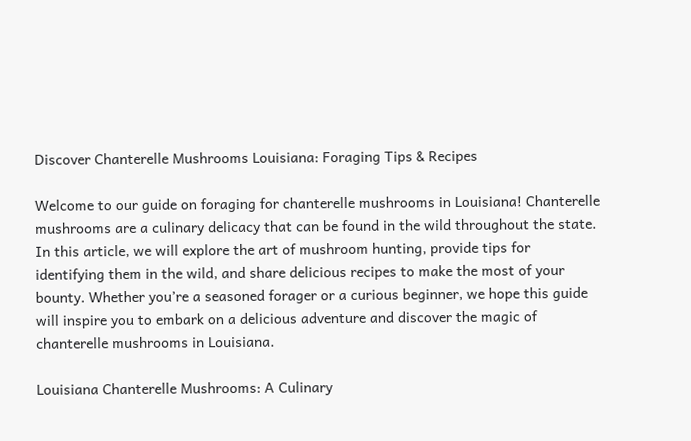Discover Chanterelle Mushrooms Louisiana: Foraging Tips & Recipes

Welcome to our guide on foraging for chanterelle mushrooms in Louisiana! Chanterelle mushrooms are a culinary delicacy that can be found in the wild throughout the state. In this article, we will explore the art of mushroom hunting, provide tips for identifying them in the wild, and share delicious recipes to make the most of your bounty. Whether you’re a seasoned forager or a curious beginner, we hope this guide will inspire you to embark on a delicious adventure and discover the magic of chanterelle mushrooms in Louisiana.

Louisiana Chanterelle Mushrooms: A Culinary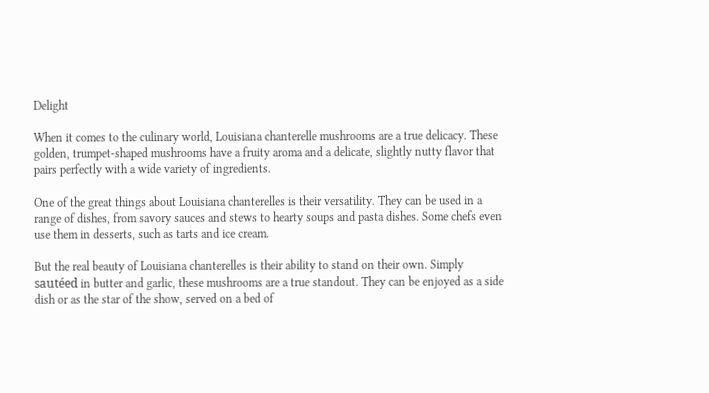Delight

When it comes to the culinary world, Louisiana chanterelle mushrooms are a true delicacy. These golden, trumpet-shaped mushrooms have a fruity aroma and a delicate, slightly nutty flavor that pairs perfectly with a wide variety of ingredients.

One of the great things about Louisiana chanterelles is their versatility. They can be used in a range of dishes, from savory sauces and stews to hearty soups and pasta dishes. Some chefs even use them in desserts, such as tarts and ice cream.

But the real beauty of Louisiana chanterelles is their ability to stand on their own. Simply sautéed in butter and garlic, these mushrooms are a true standout. They can be enjoyed as a side dish or as the star of the show, served on a bed of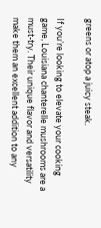greens or atop a juicy steak.

If you’re looking to elevate your cooking game, Louisiana chanterelle mushrooms are a must-try. Their unique flavor and versatility make them an excellent addition to any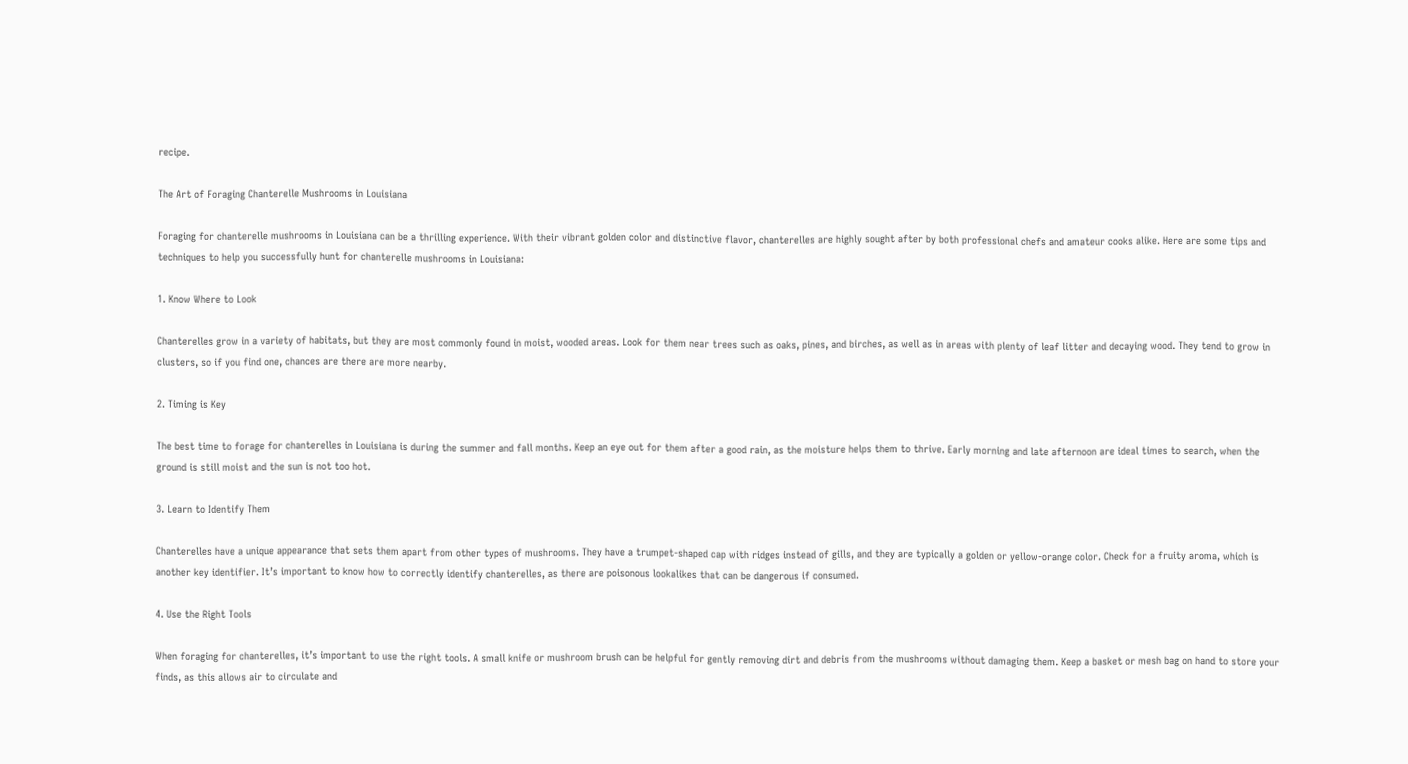recipe.

The Art of Foraging Chanterelle Mushrooms in Louisiana

Foraging for chanterelle mushrooms in Louisiana can be a thrilling experience. With their vibrant golden color and distinctive flavor, chanterelles are highly sought after by both professional chefs and amateur cooks alike. Here are some tips and techniques to help you successfully hunt for chanterelle mushrooms in Louisiana:

1. Know Where to Look

Chanterelles grow in a variety of habitats, but they are most commonly found in moist, wooded areas. Look for them near trees such as oaks, pines, and birches, as well as in areas with plenty of leaf litter and decaying wood. They tend to grow in clusters, so if you find one, chances are there are more nearby.

2. Timing is Key

The best time to forage for chanterelles in Louisiana is during the summer and fall months. Keep an eye out for them after a good rain, as the moisture helps them to thrive. Early morning and late afternoon are ideal times to search, when the ground is still moist and the sun is not too hot.

3. Learn to Identify Them

Chanterelles have a unique appearance that sets them apart from other types of mushrooms. They have a trumpet-shaped cap with ridges instead of gills, and they are typically a golden or yellow-orange color. Check for a fruity aroma, which is another key identifier. It’s important to know how to correctly identify chanterelles, as there are poisonous lookalikes that can be dangerous if consumed.

4. Use the Right Tools

When foraging for chanterelles, it’s important to use the right tools. A small knife or mushroom brush can be helpful for gently removing dirt and debris from the mushrooms without damaging them. Keep a basket or mesh bag on hand to store your finds, as this allows air to circulate and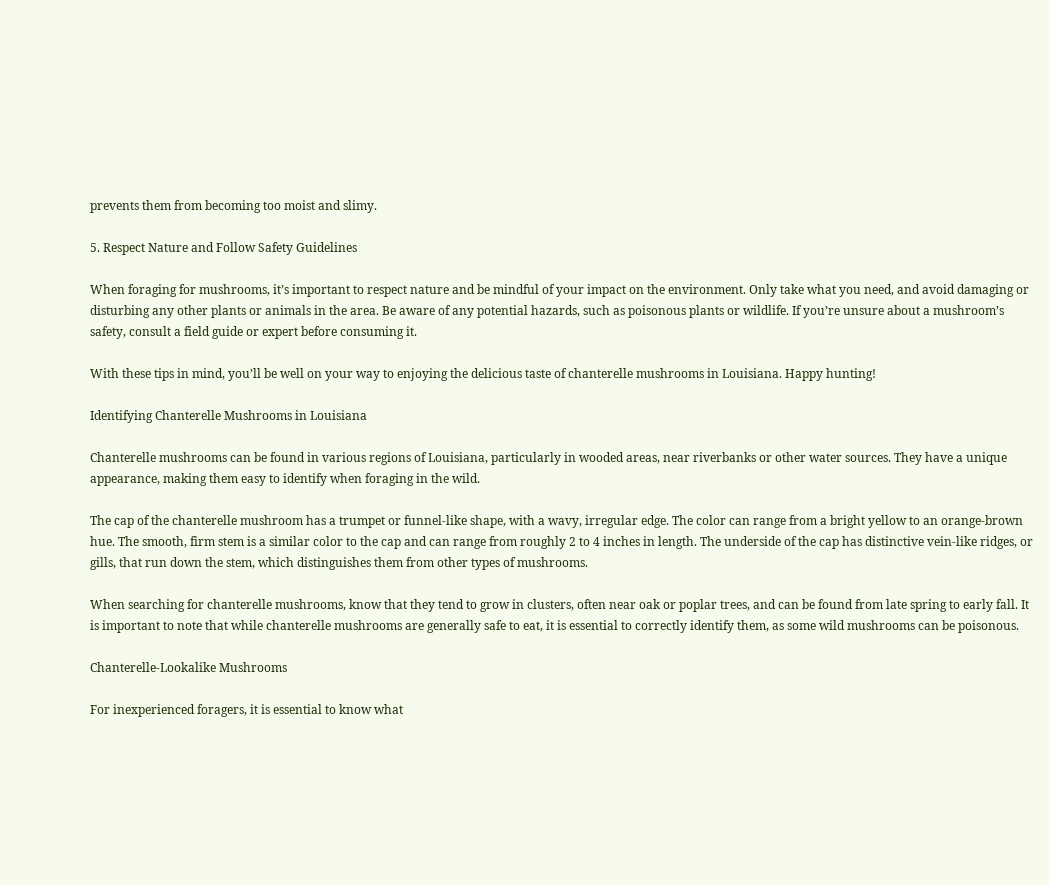prevents them from becoming too moist and slimy.

5. Respect Nature and Follow Safety Guidelines

When foraging for mushrooms, it’s important to respect nature and be mindful of your impact on the environment. Only take what you need, and avoid damaging or disturbing any other plants or animals in the area. Be aware of any potential hazards, such as poisonous plants or wildlife. If you’re unsure about a mushroom’s safety, consult a field guide or expert before consuming it.

With these tips in mind, you’ll be well on your way to enjoying the delicious taste of chanterelle mushrooms in Louisiana. Happy hunting!

Identifying Chanterelle Mushrooms in Louisiana

Chanterelle mushrooms can be found in various regions of Louisiana, particularly in wooded areas, near riverbanks or other water sources. They have a unique appearance, making them easy to identify when foraging in the wild.

The cap of the chanterelle mushroom has a trumpet or funnel-like shape, with a wavy, irregular edge. The color can range from a bright yellow to an orange-brown hue. The smooth, firm stem is a similar color to the cap and can range from roughly 2 to 4 inches in length. The underside of the cap has distinctive vein-like ridges, or gills, that run down the stem, which distinguishes them from other types of mushrooms.

When searching for chanterelle mushrooms, know that they tend to grow in clusters, often near oak or poplar trees, and can be found from late spring to early fall. It is important to note that while chanterelle mushrooms are generally safe to eat, it is essential to correctly identify them, as some wild mushrooms can be poisonous.

Chanterelle-Lookalike Mushrooms

For inexperienced foragers, it is essential to know what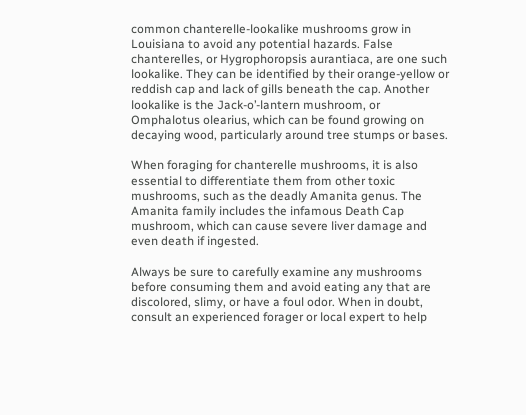common chanterelle-lookalike mushrooms grow in Louisiana to avoid any potential hazards. False chanterelles, or Hygrophoropsis aurantiaca, are one such lookalike. They can be identified by their orange-yellow or reddish cap and lack of gills beneath the cap. Another lookalike is the Jack-o’-lantern mushroom, or Omphalotus olearius, which can be found growing on decaying wood, particularly around tree stumps or bases.

When foraging for chanterelle mushrooms, it is also essential to differentiate them from other toxic mushrooms, such as the deadly Amanita genus. The Amanita family includes the infamous Death Cap mushroom, which can cause severe liver damage and even death if ingested.

Always be sure to carefully examine any mushrooms before consuming them and avoid eating any that are discolored, slimy, or have a foul odor. When in doubt, consult an experienced forager or local expert to help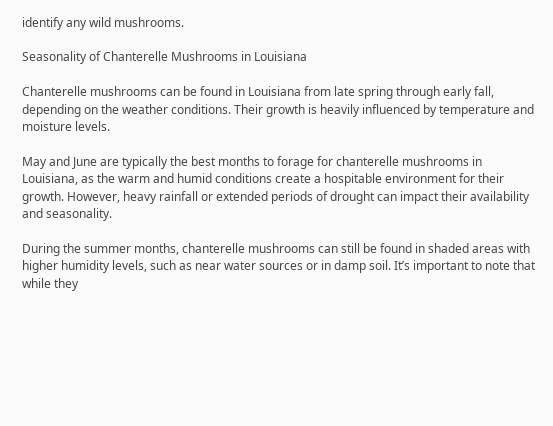identify any wild mushrooms.

Seasonality of Chanterelle Mushrooms in Louisiana

Chanterelle mushrooms can be found in Louisiana from late spring through early fall, depending on the weather conditions. Their growth is heavily influenced by temperature and moisture levels.

May and June are typically the best months to forage for chanterelle mushrooms in Louisiana, as the warm and humid conditions create a hospitable environment for their growth. However, heavy rainfall or extended periods of drought can impact their availability and seasonality.

During the summer months, chanterelle mushrooms can still be found in shaded areas with higher humidity levels, such as near water sources or in damp soil. It’s important to note that while they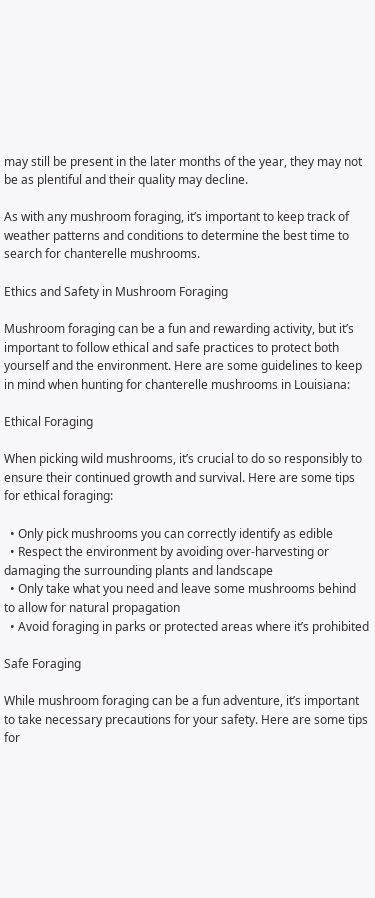may still be present in the later months of the year, they may not be as plentiful and their quality may decline.

As with any mushroom foraging, it’s important to keep track of weather patterns and conditions to determine the best time to search for chanterelle mushrooms.

Ethics and Safety in Mushroom Foraging

Mushroom foraging can be a fun and rewarding activity, but it’s important to follow ethical and safe practices to protect both yourself and the environment. Here are some guidelines to keep in mind when hunting for chanterelle mushrooms in Louisiana:

Ethical Foraging

When picking wild mushrooms, it’s crucial to do so responsibly to ensure their continued growth and survival. Here are some tips for ethical foraging:

  • Only pick mushrooms you can correctly identify as edible
  • Respect the environment by avoiding over-harvesting or damaging the surrounding plants and landscape
  • Only take what you need and leave some mushrooms behind to allow for natural propagation
  • Avoid foraging in parks or protected areas where it’s prohibited

Safe Foraging

While mushroom foraging can be a fun adventure, it’s important to take necessary precautions for your safety. Here are some tips for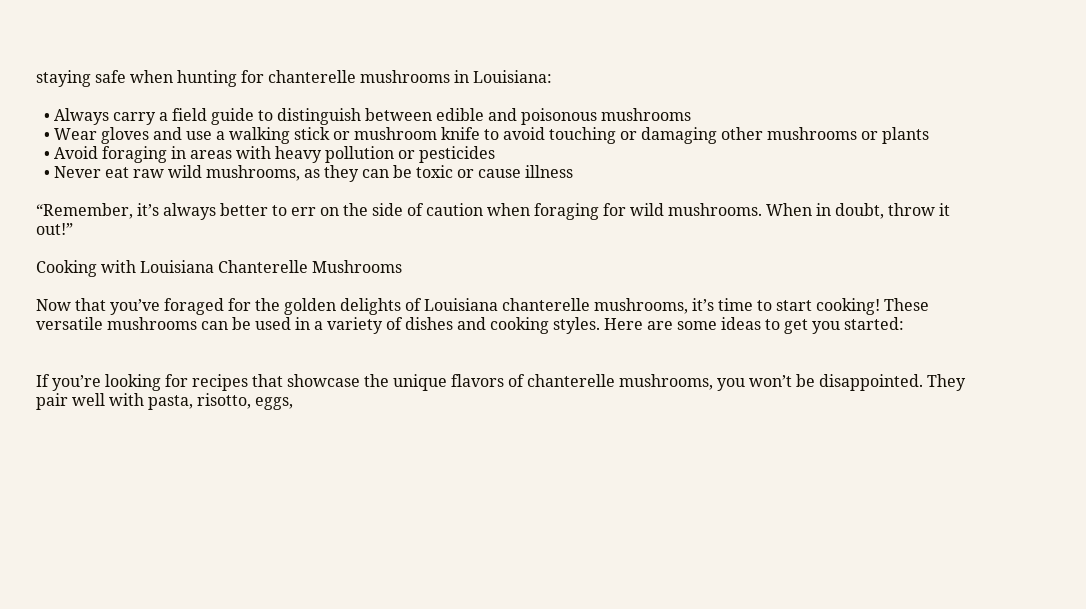staying safe when hunting for chanterelle mushrooms in Louisiana:

  • Always carry a field guide to distinguish between edible and poisonous mushrooms
  • Wear gloves and use a walking stick or mushroom knife to avoid touching or damaging other mushrooms or plants
  • Avoid foraging in areas with heavy pollution or pesticides
  • Never eat raw wild mushrooms, as they can be toxic or cause illness

“Remember, it’s always better to err on the side of caution when foraging for wild mushrooms. When in doubt, throw it out!”

Cooking with Louisiana Chanterelle Mushrooms

Now that you’ve foraged for the golden delights of Louisiana chanterelle mushrooms, it’s time to start cooking! These versatile mushrooms can be used in a variety of dishes and cooking styles. Here are some ideas to get you started:


If you’re looking for recipes that showcase the unique flavors of chanterelle mushrooms, you won’t be disappointed. They pair well with pasta, risotto, eggs,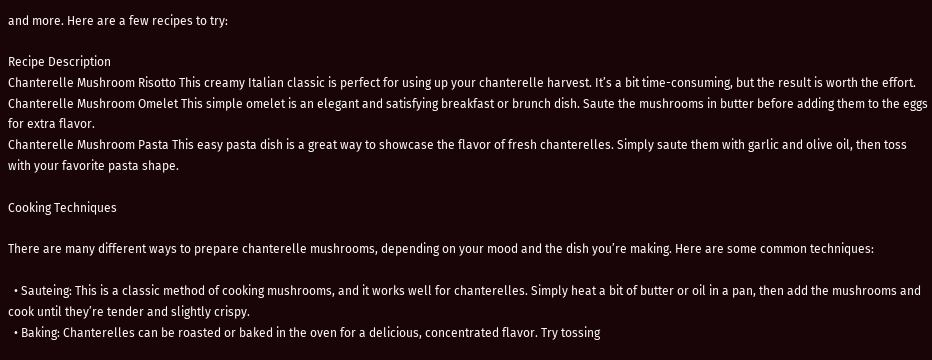and more. Here are a few recipes to try:

Recipe Description
Chanterelle Mushroom Risotto This creamy Italian classic is perfect for using up your chanterelle harvest. It’s a bit time-consuming, but the result is worth the effort.
Chanterelle Mushroom Omelet This simple omelet is an elegant and satisfying breakfast or brunch dish. Saute the mushrooms in butter before adding them to the eggs for extra flavor.
Chanterelle Mushroom Pasta This easy pasta dish is a great way to showcase the flavor of fresh chanterelles. Simply saute them with garlic and olive oil, then toss with your favorite pasta shape.

Cooking Techniques

There are many different ways to prepare chanterelle mushrooms, depending on your mood and the dish you’re making. Here are some common techniques:

  • Sauteing: This is a classic method of cooking mushrooms, and it works well for chanterelles. Simply heat a bit of butter or oil in a pan, then add the mushrooms and cook until they’re tender and slightly crispy.
  • Baking: Chanterelles can be roasted or baked in the oven for a delicious, concentrated flavor. Try tossing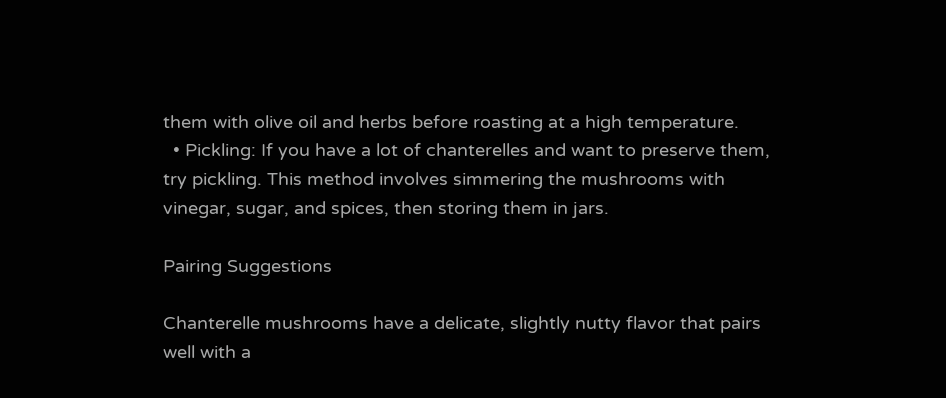them with olive oil and herbs before roasting at a high temperature.
  • Pickling: If you have a lot of chanterelles and want to preserve them, try pickling. This method involves simmering the mushrooms with vinegar, sugar, and spices, then storing them in jars.

Pairing Suggestions

Chanterelle mushrooms have a delicate, slightly nutty flavor that pairs well with a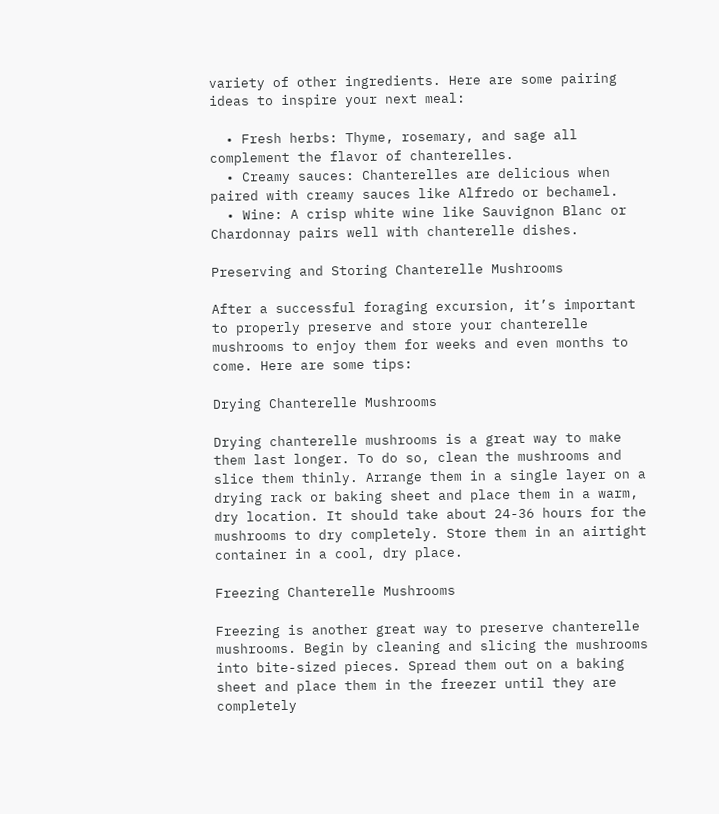variety of other ingredients. Here are some pairing ideas to inspire your next meal:

  • Fresh herbs: Thyme, rosemary, and sage all complement the flavor of chanterelles.
  • Creamy sauces: Chanterelles are delicious when paired with creamy sauces like Alfredo or bechamel.
  • Wine: A crisp white wine like Sauvignon Blanc or Chardonnay pairs well with chanterelle dishes.

Preserving and Storing Chanterelle Mushrooms

After a successful foraging excursion, it’s important to properly preserve and store your chanterelle mushrooms to enjoy them for weeks and even months to come. Here are some tips:

Drying Chanterelle Mushrooms

Drying chanterelle mushrooms is a great way to make them last longer. To do so, clean the mushrooms and slice them thinly. Arrange them in a single layer on a drying rack or baking sheet and place them in a warm, dry location. It should take about 24-36 hours for the mushrooms to dry completely. Store them in an airtight container in a cool, dry place.

Freezing Chanterelle Mushrooms

Freezing is another great way to preserve chanterelle mushrooms. Begin by cleaning and slicing the mushrooms into bite-sized pieces. Spread them out on a baking sheet and place them in the freezer until they are completely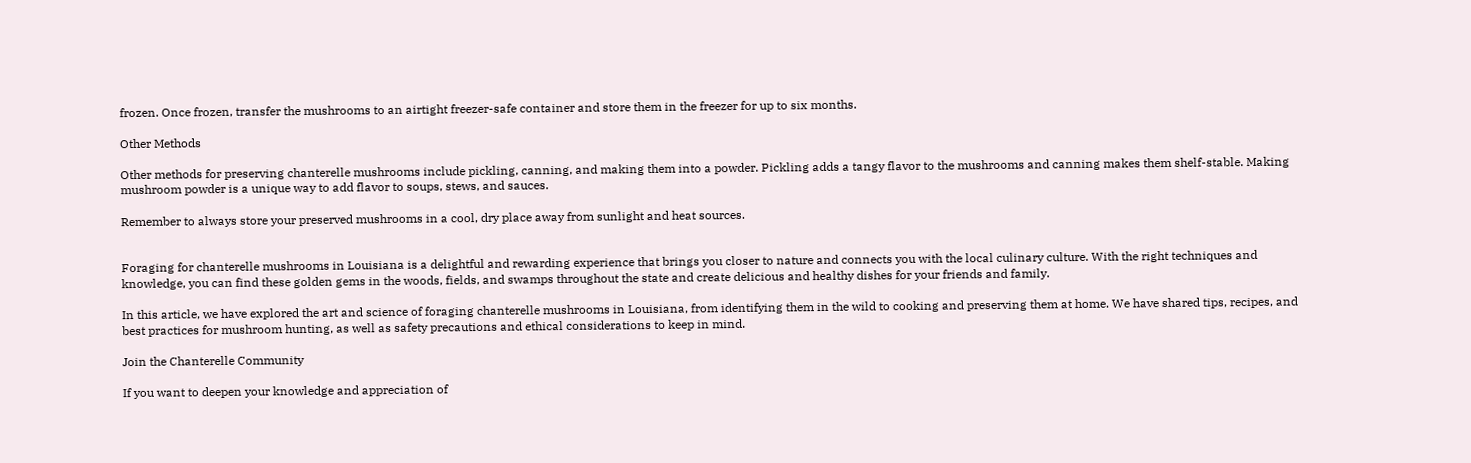frozen. Once frozen, transfer the mushrooms to an airtight freezer-safe container and store them in the freezer for up to six months.

Other Methods

Other methods for preserving chanterelle mushrooms include pickling, canning, and making them into a powder. Pickling adds a tangy flavor to the mushrooms and canning makes them shelf-stable. Making mushroom powder is a unique way to add flavor to soups, stews, and sauces.

Remember to always store your preserved mushrooms in a cool, dry place away from sunlight and heat sources.


Foraging for chanterelle mushrooms in Louisiana is a delightful and rewarding experience that brings you closer to nature and connects you with the local culinary culture. With the right techniques and knowledge, you can find these golden gems in the woods, fields, and swamps throughout the state and create delicious and healthy dishes for your friends and family.

In this article, we have explored the art and science of foraging chanterelle mushrooms in Louisiana, from identifying them in the wild to cooking and preserving them at home. We have shared tips, recipes, and best practices for mushroom hunting, as well as safety precautions and ethical considerations to keep in mind.

Join the Chanterelle Community

If you want to deepen your knowledge and appreciation of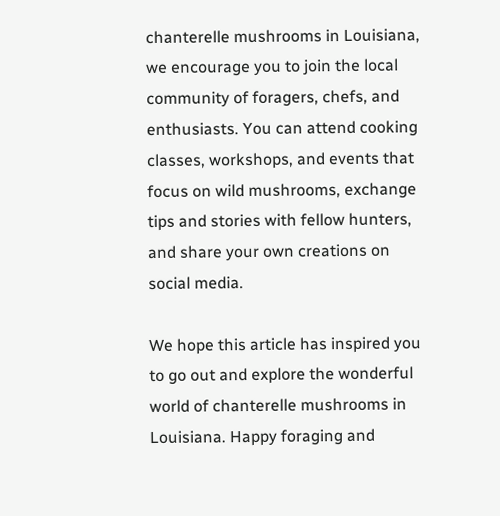chanterelle mushrooms in Louisiana, we encourage you to join the local community of foragers, chefs, and enthusiasts. You can attend cooking classes, workshops, and events that focus on wild mushrooms, exchange tips and stories with fellow hunters, and share your own creations on social media.

We hope this article has inspired you to go out and explore the wonderful world of chanterelle mushrooms in Louisiana. Happy foraging and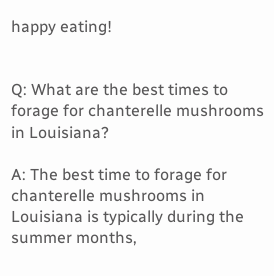happy eating!


Q: What are the best times to forage for chanterelle mushrooms in Louisiana?

A: The best time to forage for chanterelle mushrooms in Louisiana is typically during the summer months,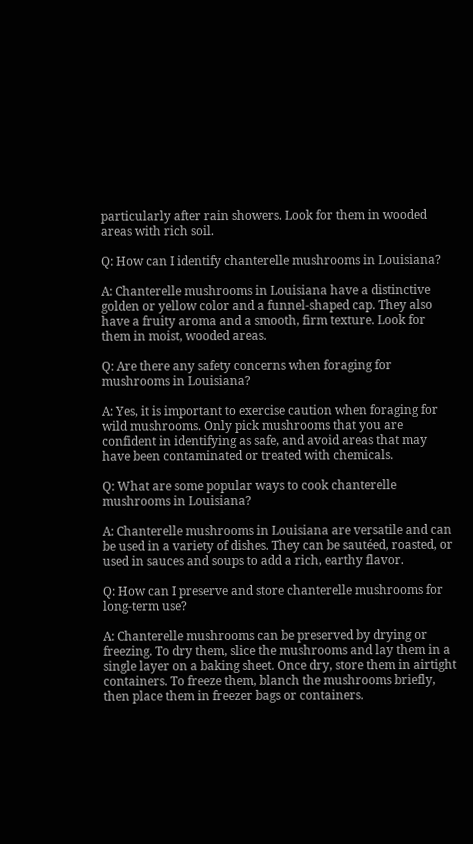particularly after rain showers. Look for them in wooded areas with rich soil.

Q: How can I identify chanterelle mushrooms in Louisiana?

A: Chanterelle mushrooms in Louisiana have a distinctive golden or yellow color and a funnel-shaped cap. They also have a fruity aroma and a smooth, firm texture. Look for them in moist, wooded areas.

Q: Are there any safety concerns when foraging for mushrooms in Louisiana?

A: Yes, it is important to exercise caution when foraging for wild mushrooms. Only pick mushrooms that you are confident in identifying as safe, and avoid areas that may have been contaminated or treated with chemicals.

Q: What are some popular ways to cook chanterelle mushrooms in Louisiana?

A: Chanterelle mushrooms in Louisiana are versatile and can be used in a variety of dishes. They can be sautéed, roasted, or used in sauces and soups to add a rich, earthy flavor.

Q: How can I preserve and store chanterelle mushrooms for long-term use?

A: Chanterelle mushrooms can be preserved by drying or freezing. To dry them, slice the mushrooms and lay them in a single layer on a baking sheet. Once dry, store them in airtight containers. To freeze them, blanch the mushrooms briefly, then place them in freezer bags or containers.